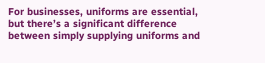For businesses, uniforms are essential, but there’s a significant difference between simply supplying uniforms and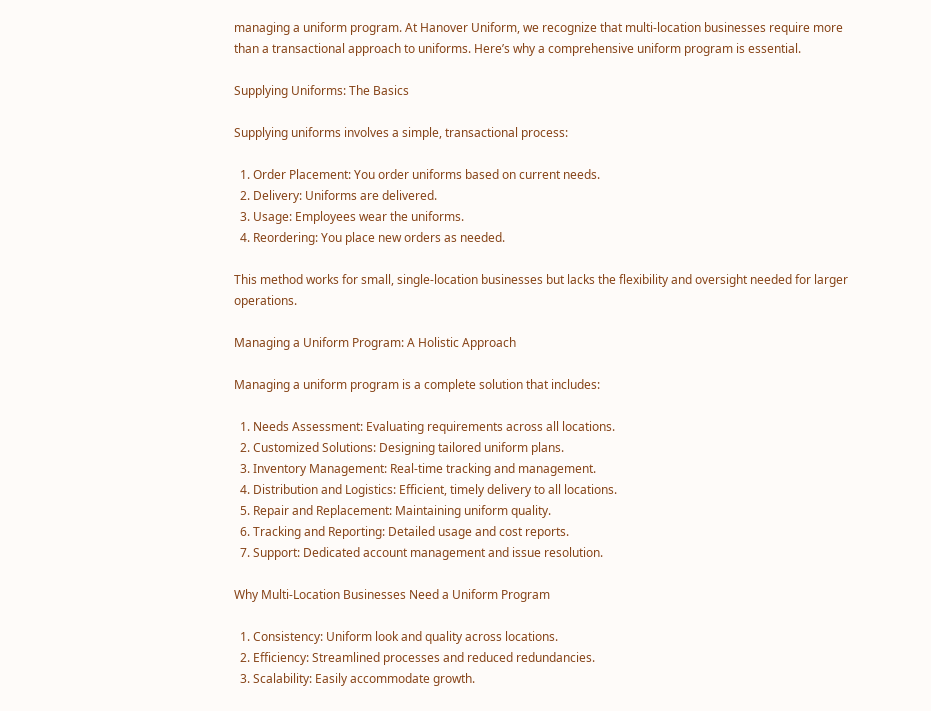managing a uniform program. At Hanover Uniform, we recognize that multi-location businesses require more than a transactional approach to uniforms. Here’s why a comprehensive uniform program is essential.

Supplying Uniforms: The Basics

Supplying uniforms involves a simple, transactional process:

  1. Order Placement: You order uniforms based on current needs.
  2. Delivery: Uniforms are delivered.
  3. Usage: Employees wear the uniforms.
  4. Reordering: You place new orders as needed.

This method works for small, single-location businesses but lacks the flexibility and oversight needed for larger operations.

Managing a Uniform Program: A Holistic Approach

Managing a uniform program is a complete solution that includes:

  1. Needs Assessment: Evaluating requirements across all locations.
  2. Customized Solutions: Designing tailored uniform plans.
  3. Inventory Management: Real-time tracking and management.
  4. Distribution and Logistics: Efficient, timely delivery to all locations.
  5. Repair and Replacement: Maintaining uniform quality.
  6. Tracking and Reporting: Detailed usage and cost reports.
  7. Support: Dedicated account management and issue resolution.

Why Multi-Location Businesses Need a Uniform Program

  1. Consistency: Uniform look and quality across locations.
  2. Efficiency: Streamlined processes and reduced redundancies.
  3. Scalability: Easily accommodate growth.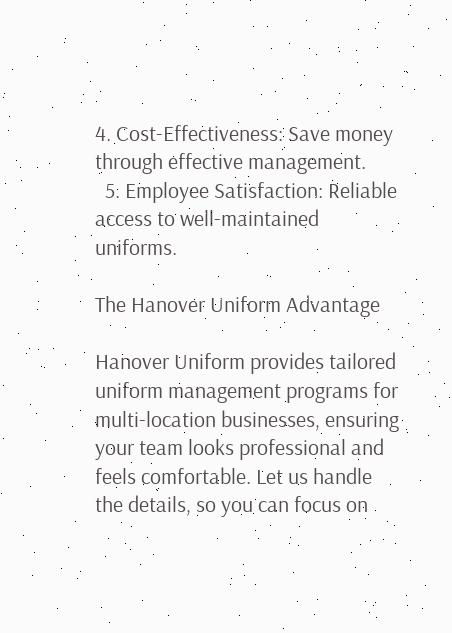4. Cost-Effectiveness: Save money through effective management.
  5. Employee Satisfaction: Reliable access to well-maintained uniforms.

The Hanover Uniform Advantage

Hanover Uniform provides tailored uniform management programs for multi-location businesses, ensuring your team looks professional and feels comfortable. Let us handle the details, so you can focus on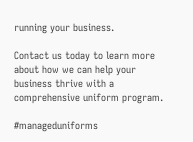running your business.

Contact us today to learn more about how we can help your business thrive with a comprehensive uniform program.

#manageduniforms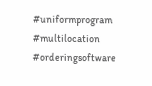#uniformprogram #multilocation #orderingsoftware